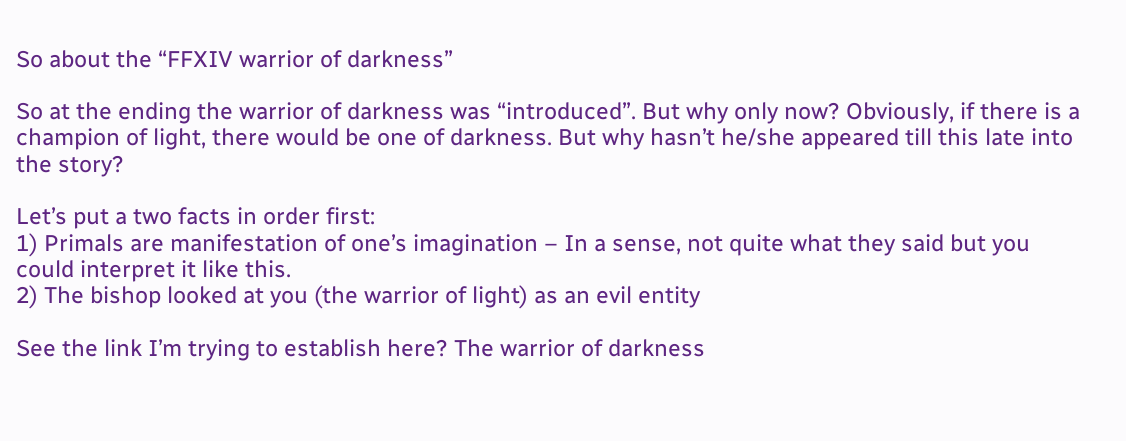So about the “FFXIV warrior of darkness”

So at the ending the warrior of darkness was “introduced”. But why only now? Obviously, if there is a champion of light, there would be one of darkness. But why hasn’t he/she appeared till this late into the story?

Let’s put a two facts in order first:
1) Primals are manifestation of one’s imagination – In a sense, not quite what they said but you could interpret it like this.
2) The bishop looked at you (the warrior of light) as an evil entity

See the link I’m trying to establish here? The warrior of darkness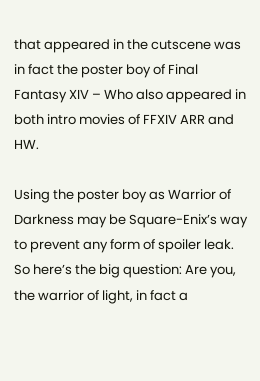that appeared in the cutscene was in fact the poster boy of Final Fantasy XIV – Who also appeared in both intro movies of FFXIV ARR and HW.

Using the poster boy as Warrior of Darkness may be Square-Enix’s way to prevent any form of spoiler leak. So here’s the big question: Are you, the warrior of light, in fact a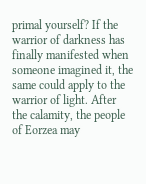primal yourself? If the warrior of darkness has finally manifested when someone imagined it, the same could apply to the warrior of light. After the calamity, the people of Eorzea may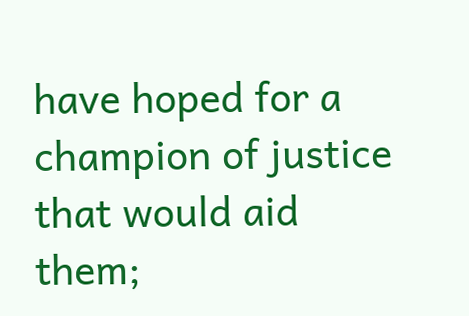have hoped for a champion of justice that would aid them;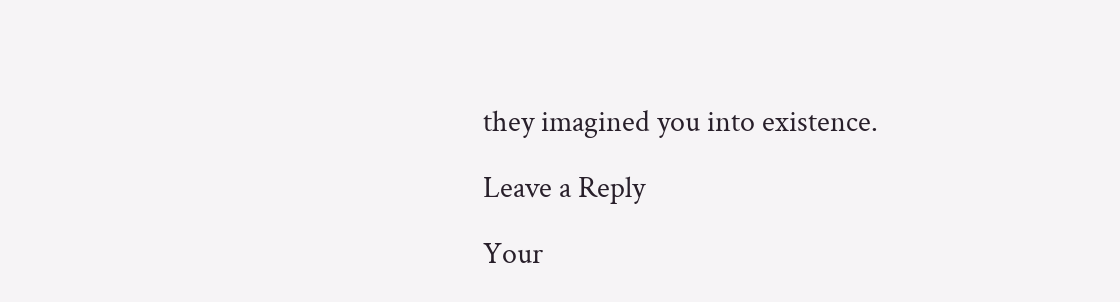they imagined you into existence.

Leave a Reply

Your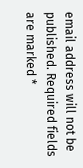email address will not be published. Required fields are marked *